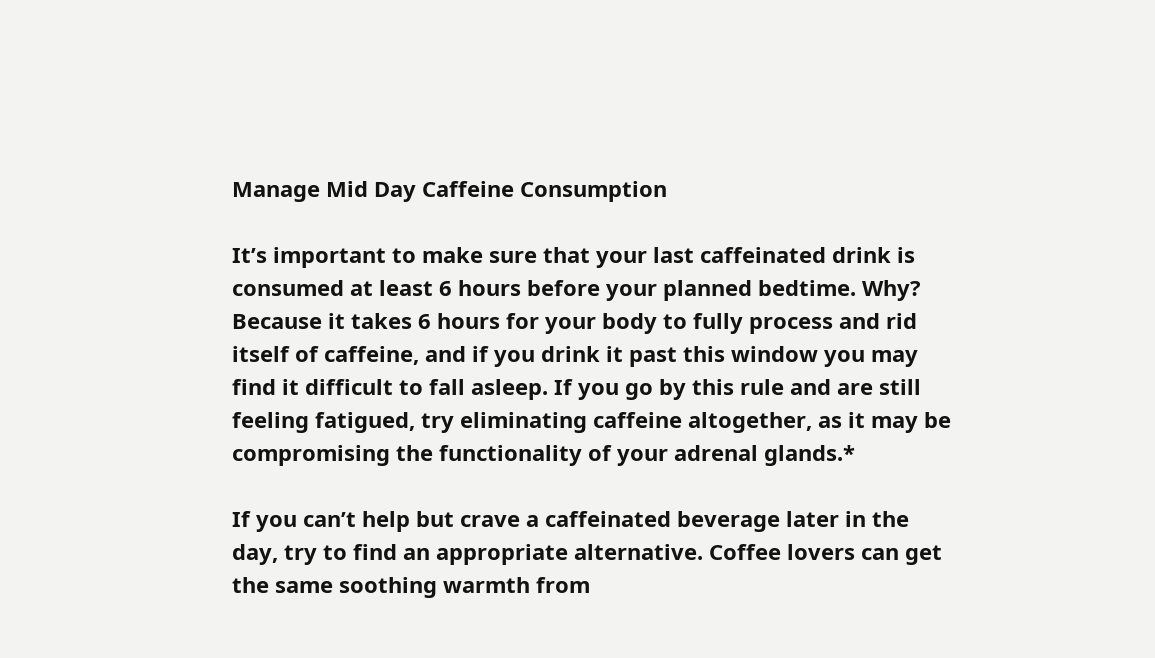Manage Mid Day Caffeine Consumption

It’s important to make sure that your last caffeinated drink is consumed at least 6 hours before your planned bedtime. Why? Because it takes 6 hours for your body to fully process and rid itself of caffeine, and if you drink it past this window you may find it difficult to fall asleep. If you go by this rule and are still feeling fatigued, try eliminating caffeine altogether, as it may be compromising the functionality of your adrenal glands.*

If you can’t help but crave a caffeinated beverage later in the day, try to find an appropriate alternative. Coffee lovers can get the same soothing warmth from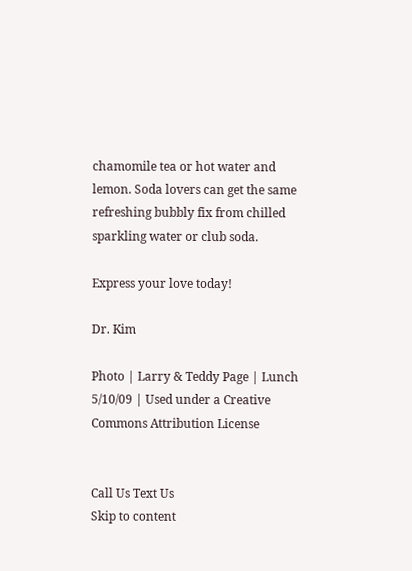chamomile tea or hot water and lemon. Soda lovers can get the same refreshing bubbly fix from chilled sparkling water or club soda.

Express your love today!

Dr. Kim

Photo | Larry & Teddy Page | Lunch 5/10/09 | Used under a Creative Commons Attribution License


Call Us Text Us
Skip to content